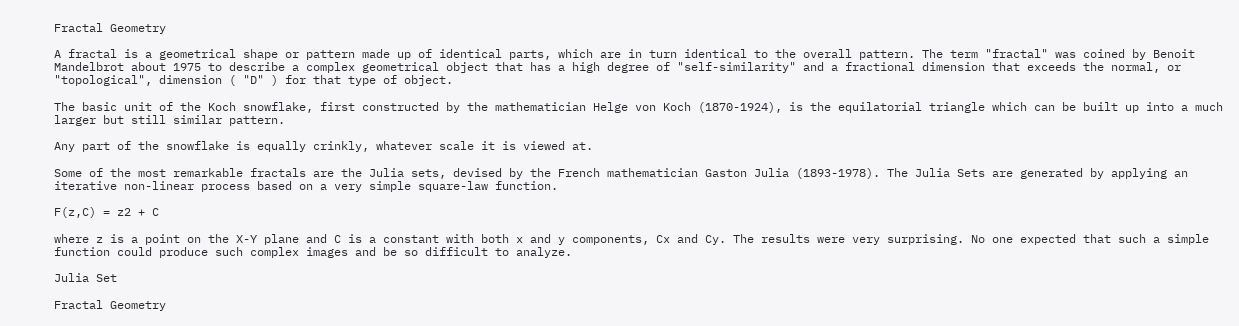Fractal Geometry

A fractal is a geometrical shape or pattern made up of identical parts, which are in turn identical to the overall pattern. The term "fractal" was coined by Benoit Mandelbrot about 1975 to describe a complex geometrical object that has a high degree of "self-similarity" and a fractional dimension that exceeds the normal, or "topological", dimension ( "D" ) for that type of object.

The basic unit of the Koch snowflake, first constructed by the mathematician Helge von Koch (1870-1924), is the equilatorial triangle which can be built up into a much larger but still similar pattern.

Any part of the snowflake is equally crinkly, whatever scale it is viewed at.

Some of the most remarkable fractals are the Julia sets, devised by the French mathematician Gaston Julia (1893-1978). The Julia Sets are generated by applying an iterative non-linear process based on a very simple square-law function.

F(z,C) = z2 + C

where z is a point on the X-Y plane and C is a constant with both x and y components, Cx and Cy. The results were very surprising. No one expected that such a simple function could produce such complex images and be so difficult to analyze.

Julia Set

Fractal Geometry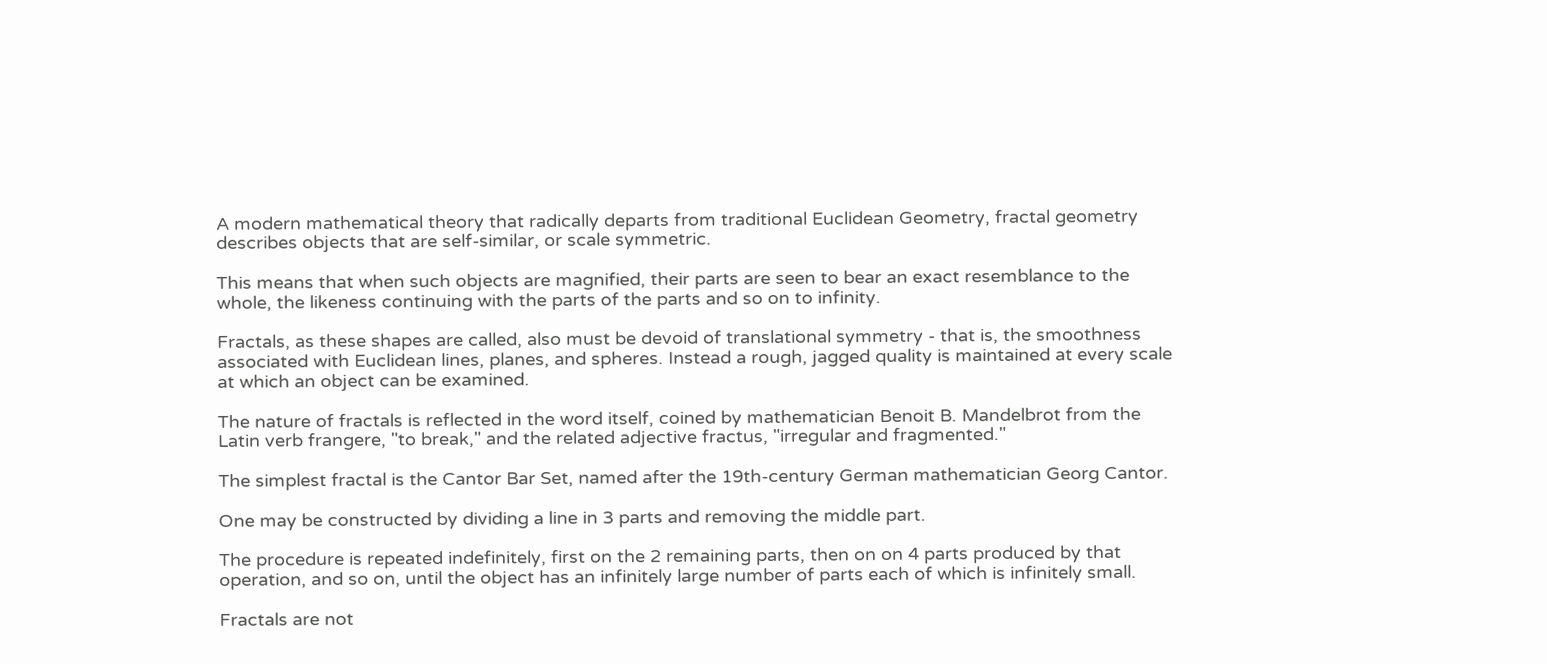A modern mathematical theory that radically departs from traditional Euclidean Geometry, fractal geometry describes objects that are self-similar, or scale symmetric.

This means that when such objects are magnified, their parts are seen to bear an exact resemblance to the whole, the likeness continuing with the parts of the parts and so on to infinity.

Fractals, as these shapes are called, also must be devoid of translational symmetry - that is, the smoothness associated with Euclidean lines, planes, and spheres. Instead a rough, jagged quality is maintained at every scale at which an object can be examined.

The nature of fractals is reflected in the word itself, coined by mathematician Benoit B. Mandelbrot from the Latin verb frangere, "to break," and the related adjective fractus, "irregular and fragmented."

The simplest fractal is the Cantor Bar Set, named after the 19th-century German mathematician Georg Cantor.

One may be constructed by dividing a line in 3 parts and removing the middle part.

The procedure is repeated indefinitely, first on the 2 remaining parts, then on on 4 parts produced by that operation, and so on, until the object has an infinitely large number of parts each of which is infinitely small.

Fractals are not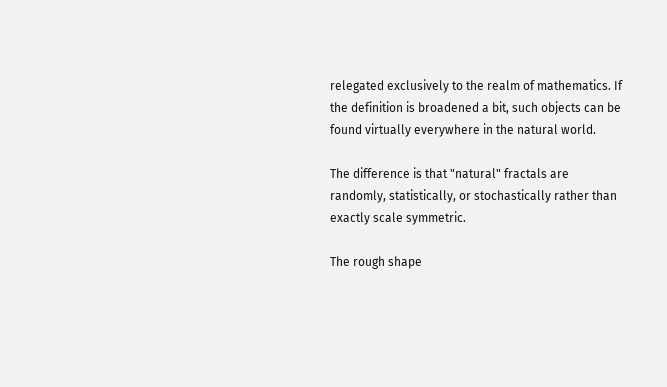relegated exclusively to the realm of mathematics. If the definition is broadened a bit, such objects can be found virtually everywhere in the natural world.

The difference is that "natural" fractals are randomly, statistically, or stochastically rather than exactly scale symmetric.

The rough shape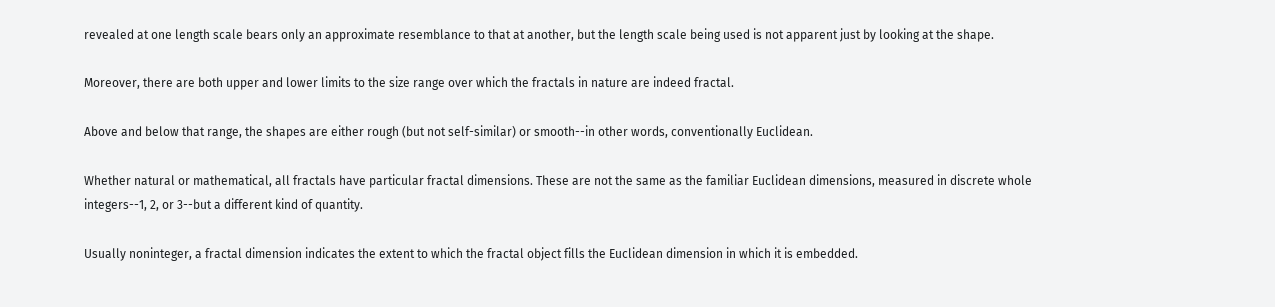revealed at one length scale bears only an approximate resemblance to that at another, but the length scale being used is not apparent just by looking at the shape.

Moreover, there are both upper and lower limits to the size range over which the fractals in nature are indeed fractal.

Above and below that range, the shapes are either rough (but not self-similar) or smooth--in other words, conventionally Euclidean.

Whether natural or mathematical, all fractals have particular fractal dimensions. These are not the same as the familiar Euclidean dimensions, measured in discrete whole integers--1, 2, or 3--but a different kind of quantity.

Usually noninteger, a fractal dimension indicates the extent to which the fractal object fills the Euclidean dimension in which it is embedded.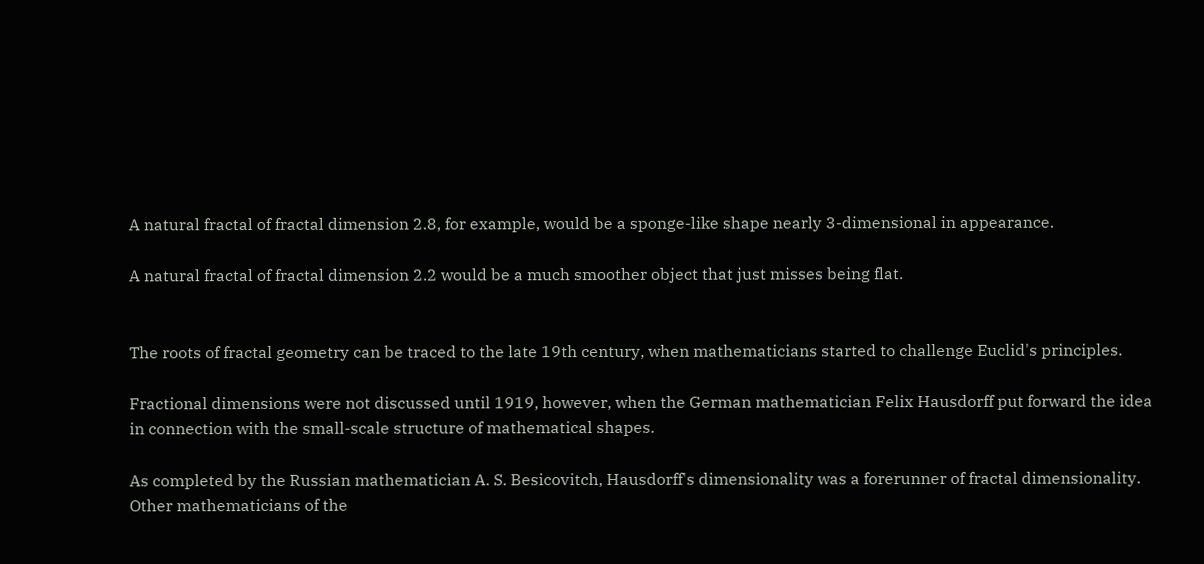A natural fractal of fractal dimension 2.8, for example, would be a sponge-like shape nearly 3-dimensional in appearance.

A natural fractal of fractal dimension 2.2 would be a much smoother object that just misses being flat.


The roots of fractal geometry can be traced to the late 19th century, when mathematicians started to challenge Euclid's principles.

Fractional dimensions were not discussed until 1919, however, when the German mathematician Felix Hausdorff put forward the idea in connection with the small-scale structure of mathematical shapes.

As completed by the Russian mathematician A. S. Besicovitch, Hausdorff's dimensionality was a forerunner of fractal dimensionality. Other mathematicians of the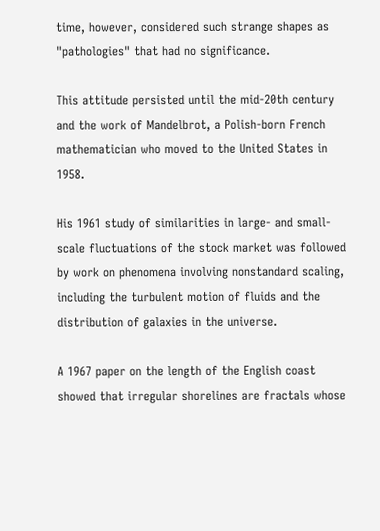time, however, considered such strange shapes as "pathologies" that had no significance.

This attitude persisted until the mid-20th century and the work of Mandelbrot, a Polish-born French mathematician who moved to the United States in 1958.

His 1961 study of similarities in large- and small-scale fluctuations of the stock market was followed by work on phenomena involving nonstandard scaling, including the turbulent motion of fluids and the distribution of galaxies in the universe.

A 1967 paper on the length of the English coast showed that irregular shorelines are fractals whose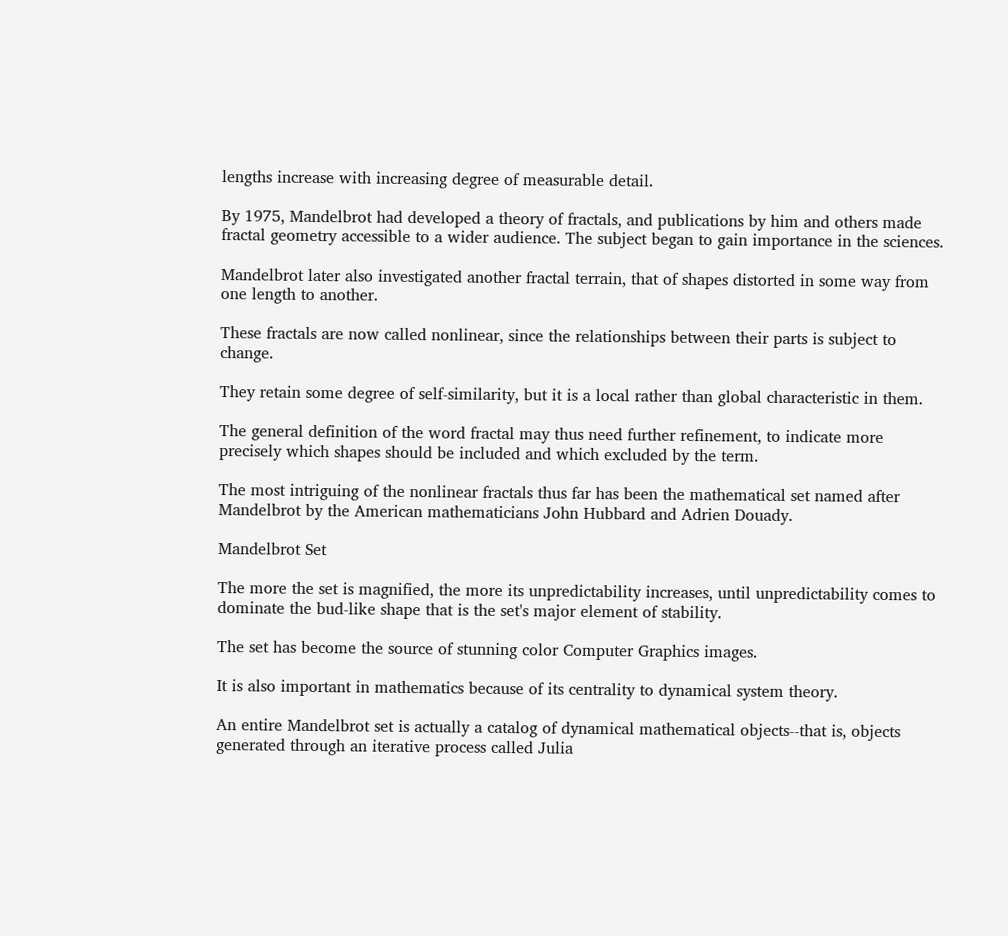lengths increase with increasing degree of measurable detail.

By 1975, Mandelbrot had developed a theory of fractals, and publications by him and others made fractal geometry accessible to a wider audience. The subject began to gain importance in the sciences.

Mandelbrot later also investigated another fractal terrain, that of shapes distorted in some way from one length to another.

These fractals are now called nonlinear, since the relationships between their parts is subject to change.

They retain some degree of self-similarity, but it is a local rather than global characteristic in them.

The general definition of the word fractal may thus need further refinement, to indicate more precisely which shapes should be included and which excluded by the term.

The most intriguing of the nonlinear fractals thus far has been the mathematical set named after Mandelbrot by the American mathematicians John Hubbard and Adrien Douady.

Mandelbrot Set

The more the set is magnified, the more its unpredictability increases, until unpredictability comes to dominate the bud-like shape that is the set's major element of stability.

The set has become the source of stunning color Computer Graphics images.

It is also important in mathematics because of its centrality to dynamical system theory.

An entire Mandelbrot set is actually a catalog of dynamical mathematical objects--that is, objects generated through an iterative process called Julia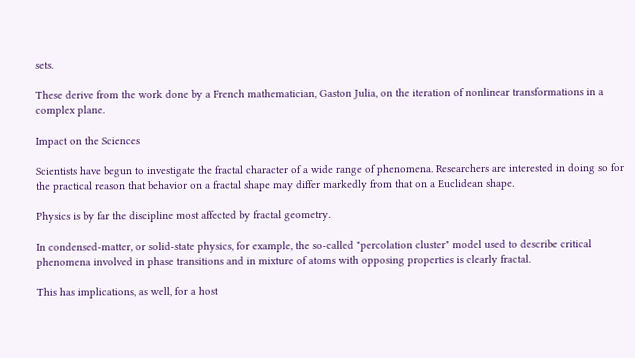sets.

These derive from the work done by a French mathematician, Gaston Julia, on the iteration of nonlinear transformations in a complex plane.

Impact on the Sciences

Scientists have begun to investigate the fractal character of a wide range of phenomena. Researchers are interested in doing so for the practical reason that behavior on a fractal shape may differ markedly from that on a Euclidean shape.

Physics is by far the discipline most affected by fractal geometry.

In condensed-matter, or solid-state physics, for example, the so-called "percolation cluster" model used to describe critical phenomena involved in phase transitions and in mixture of atoms with opposing properties is clearly fractal.

This has implications, as well, for a host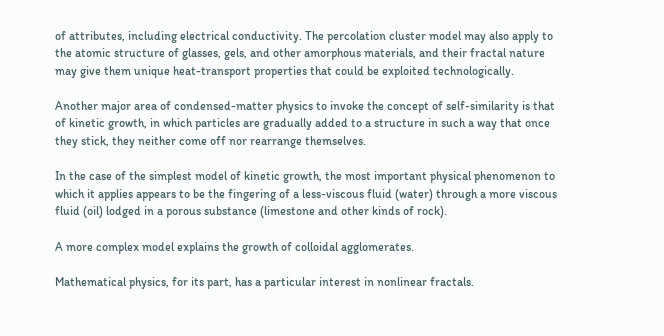of attributes, including electrical conductivity. The percolation cluster model may also apply to the atomic structure of glasses, gels, and other amorphous materials, and their fractal nature may give them unique heat-transport properties that could be exploited technologically.

Another major area of condensed-matter physics to invoke the concept of self-similarity is that of kinetic growth, in which particles are gradually added to a structure in such a way that once they stick, they neither come off nor rearrange themselves.

In the case of the simplest model of kinetic growth, the most important physical phenomenon to which it applies appears to be the fingering of a less-viscous fluid (water) through a more viscous fluid (oil) lodged in a porous substance (limestone and other kinds of rock).

A more complex model explains the growth of colloidal agglomerates.

Mathematical physics, for its part, has a particular interest in nonlinear fractals.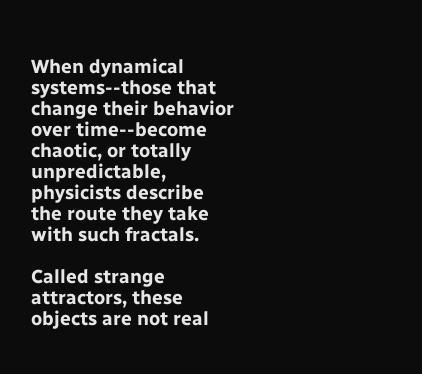When dynamical systems--those that change their behavior over time--become chaotic, or totally unpredictable, physicists describe the route they take with such fractals.

Called strange attractors, these objects are not real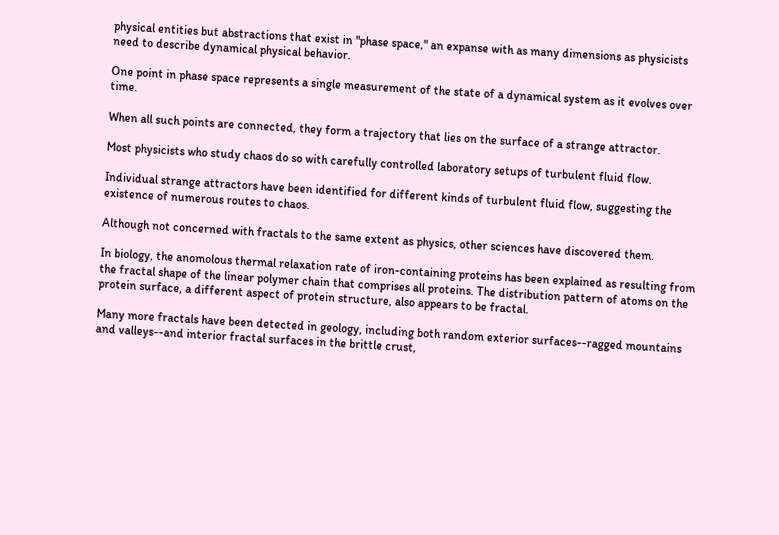physical entities but abstractions that exist in "phase space," an expanse with as many dimensions as physicists need to describe dynamical physical behavior.

One point in phase space represents a single measurement of the state of a dynamical system as it evolves over time.

When all such points are connected, they form a trajectory that lies on the surface of a strange attractor.

Most physicists who study chaos do so with carefully controlled laboratory setups of turbulent fluid flow.

Individual strange attractors have been identified for different kinds of turbulent fluid flow, suggesting the existence of numerous routes to chaos.

Although not concerned with fractals to the same extent as physics, other sciences have discovered them.

In biology, the anomolous thermal relaxation rate of iron-containing proteins has been explained as resulting from the fractal shape of the linear polymer chain that comprises all proteins. The distribution pattern of atoms on the protein surface, a different aspect of protein structure, also appears to be fractal.

Many more fractals have been detected in geology, including both random exterior surfaces--ragged mountains and valleys--and interior fractal surfaces in the brittle crust,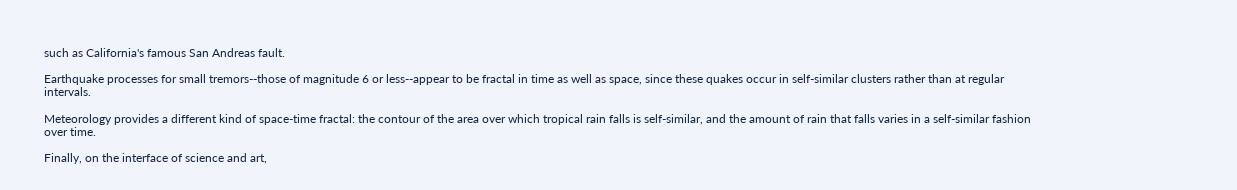such as California's famous San Andreas fault.

Earthquake processes for small tremors--those of magnitude 6 or less--appear to be fractal in time as well as space, since these quakes occur in self-similar clusters rather than at regular intervals.

Meteorology provides a different kind of space-time fractal: the contour of the area over which tropical rain falls is self-similar, and the amount of rain that falls varies in a self-similar fashion over time.

Finally, on the interface of science and art,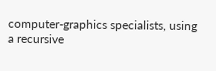computer-graphics specialists, using a recursive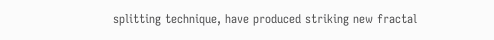splitting technique, have produced striking new fractal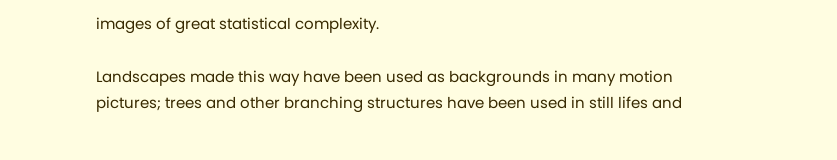images of great statistical complexity.

Landscapes made this way have been used as backgrounds in many motion pictures; trees and other branching structures have been used in still lifes and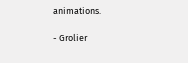animations.

- Grolier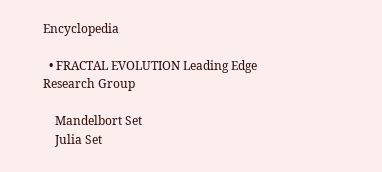Encyclopedia

  • FRACTAL EVOLUTION Leading Edge Research Group

    Mandelbort Set
    Julia Set